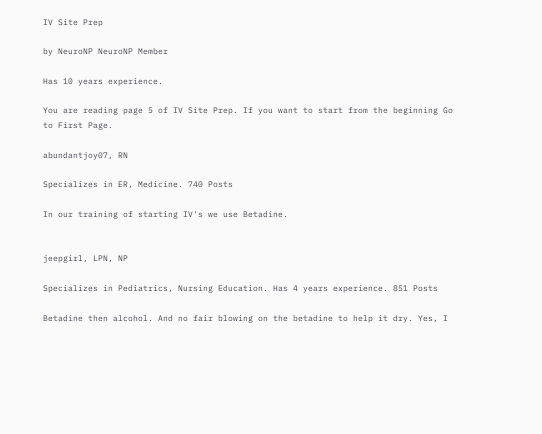IV Site Prep

by NeuroNP NeuroNP Member

Has 10 years experience.

You are reading page 5 of IV Site Prep. If you want to start from the beginning Go to First Page.

abundantjoy07, RN

Specializes in ER, Medicine. 740 Posts

In our training of starting IV's we use Betadine.


jeepgirl, LPN, NP

Specializes in Pediatrics, Nursing Education. Has 4 years experience. 851 Posts

Betadine then alcohol. And no fair blowing on the betadine to help it dry. Yes, I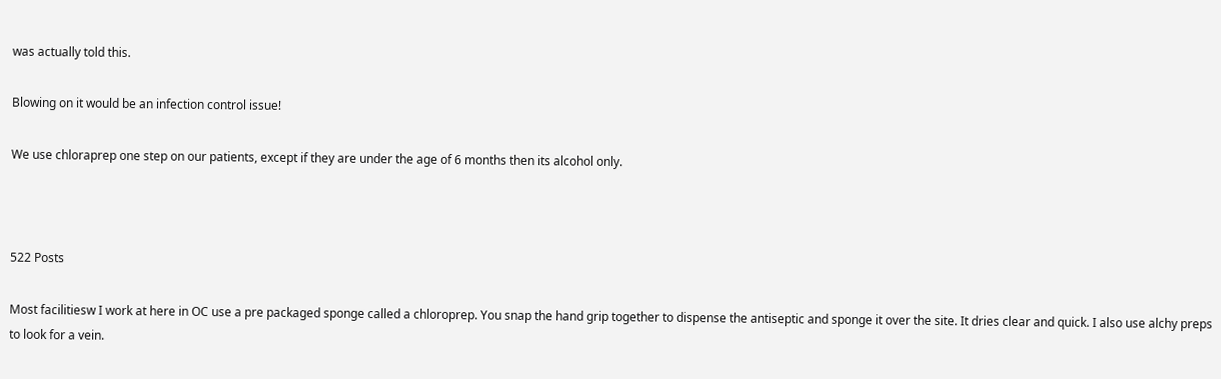was actually told this.

Blowing on it would be an infection control issue!

We use chloraprep one step on our patients, except if they are under the age of 6 months then its alcohol only.



522 Posts

Most facilitiesw I work at here in OC use a pre packaged sponge called a chloroprep. You snap the hand grip together to dispense the antiseptic and sponge it over the site. It dries clear and quick. I also use alchy preps to look for a vein.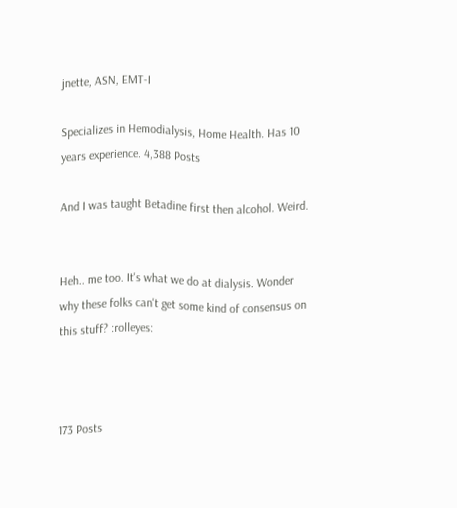jnette, ASN, EMT-I

Specializes in Hemodialysis, Home Health. Has 10 years experience. 4,388 Posts

And I was taught Betadine first then alcohol. Weird.


Heh.. me too. It's what we do at dialysis. Wonder why these folks can't get some kind of consensus on this stuff? :rolleyes:



173 Posts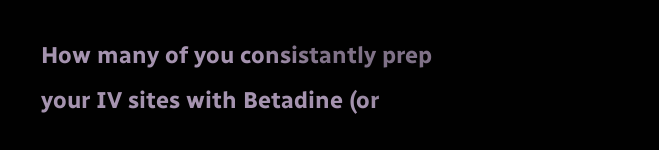How many of you consistantly prep your IV sites with Betadine (or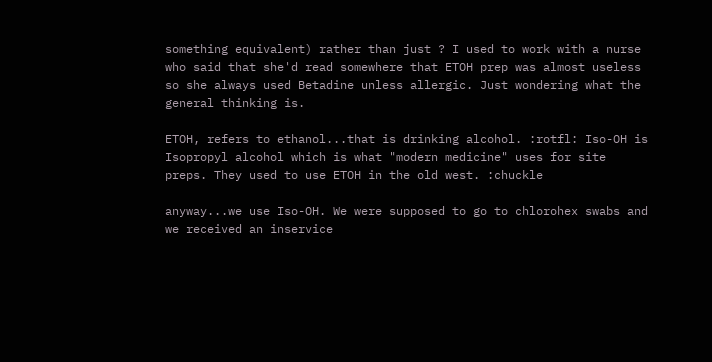something equivalent) rather than just ? I used to work with a nurse who said that she'd read somewhere that ETOH prep was almost useless so she always used Betadine unless allergic. Just wondering what the general thinking is.

ETOH, refers to ethanol...that is drinking alcohol. :rotfl: Iso-OH is Isopropyl alcohol which is what "modern medicine" uses for site preps. They used to use ETOH in the old west. :chuckle

anyway...we use Iso-OH. We were supposed to go to chlorohex swabs and we received an inservice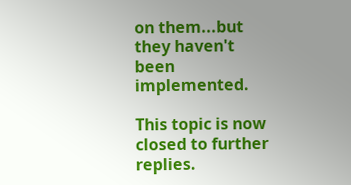on them...but they haven't been implemented.

This topic is now closed to further replies.